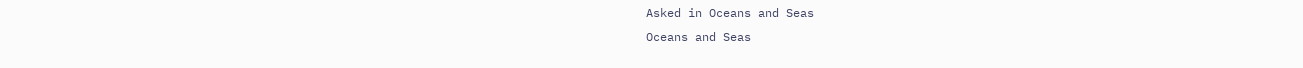Asked in Oceans and Seas
Oceans and Seas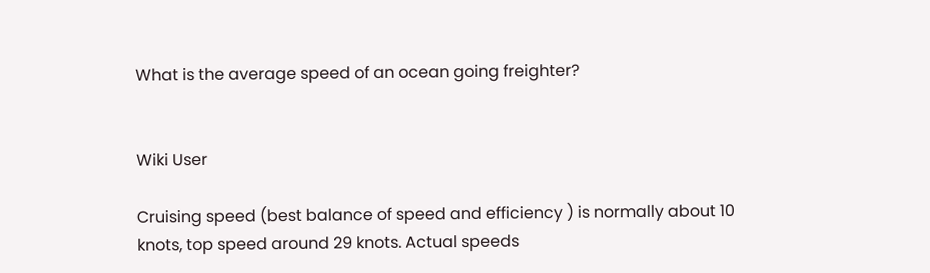What is the average speed of an ocean going freighter?


Wiki User

Cruising speed (best balance of speed and efficiency ) is normally about 10 knots, top speed around 29 knots. Actual speeds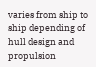varies from ship to ship depending of hull design and propulsion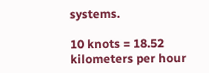systems.

10 knots = 18.52 kilometers per hour